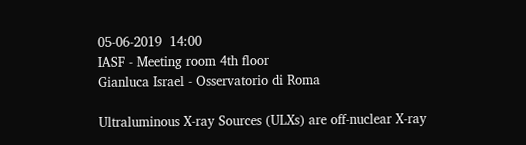05-06-2019  14:00
IASF - Meeting room 4th floor
Gianluca Israel - Osservatorio di Roma

Ultraluminous X-ray Sources (ULXs) are off-nuclear X-ray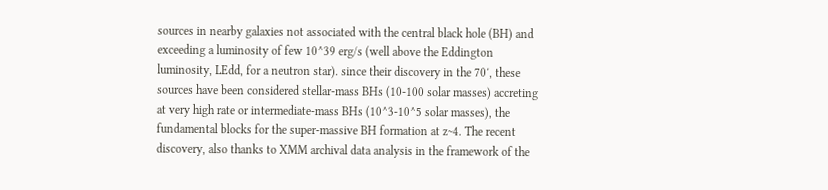sources in nearby galaxies not associated with the central black hole (BH) and exceeding a luminosity of few 10^39 erg/s (well above the Eddington luminosity, LEdd, for a neutron star). since their discovery in the 70′, these sources have been considered stellar-mass BHs (10-100 solar masses) accreting at very high rate or intermediate-mass BHs (10^3-10^5 solar masses), the fundamental blocks for the super-massive BH formation at z~4. The recent discovery, also thanks to XMM archival data analysis in the framework of the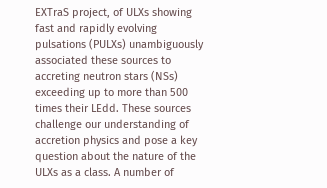EXTraS project, of ULXs showing fast and rapidly evolving pulsations (PULXs) unambiguously associated these sources to accreting neutron stars (NSs) exceeding up to more than 500 times their LEdd. These sources challenge our understanding of accretion physics and pose a key question about the nature of the ULXs as a class. A number of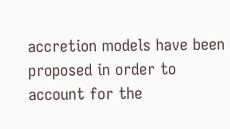accretion models have been proposed in order to account for the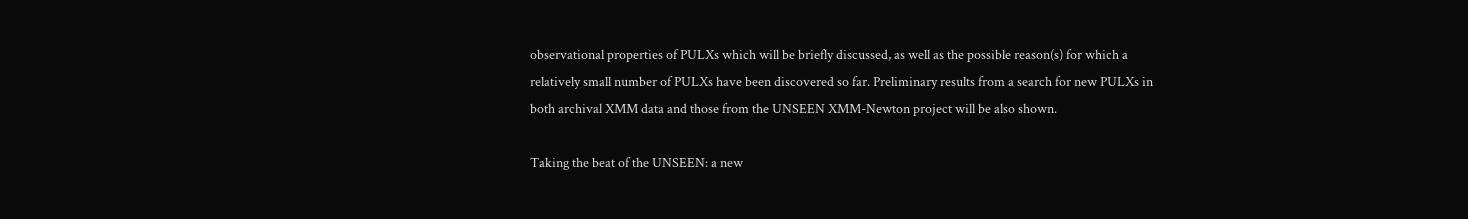observational properties of PULXs which will be briefly discussed, as well as the possible reason(s) for which a relatively small number of PULXs have been discovered so far. Preliminary results from a search for new PULXs in both archival XMM data and those from the UNSEEN XMM-Newton project will be also shown.

Taking the beat of the UNSEEN: a new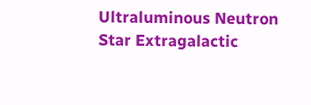Ultraluminous Neutron Star Extragalactic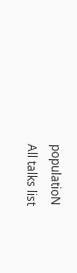populatioN
All talks list